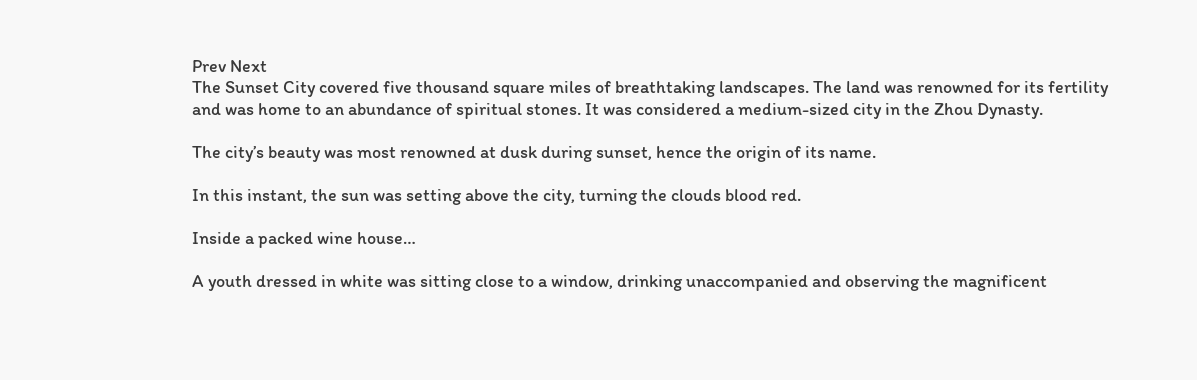Prev Next
The Sunset City covered five thousand square miles of breathtaking landscapes. The land was renowned for its fertility and was home to an abundance of spiritual stones. It was considered a medium-sized city in the Zhou Dynasty.

The city’s beauty was most renowned at dusk during sunset, hence the origin of its name.

In this instant, the sun was setting above the city, turning the clouds blood red.

Inside a packed wine house…

A youth dressed in white was sitting close to a window, drinking unaccompanied and observing the magnificent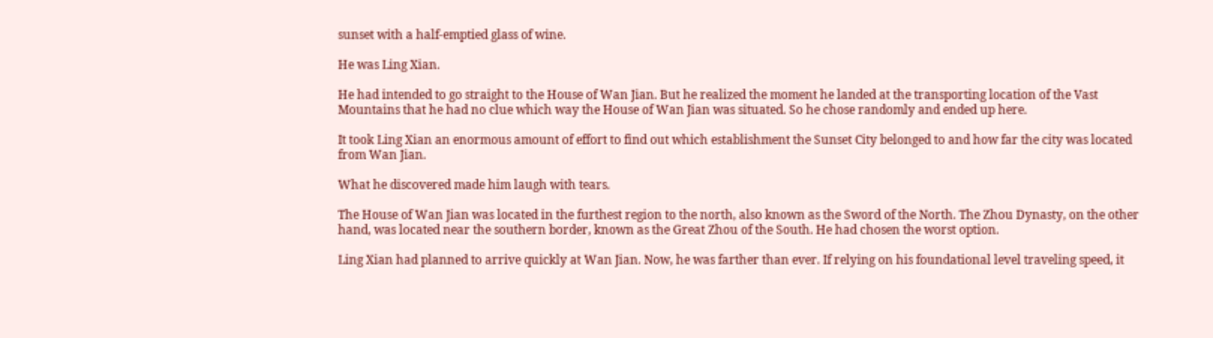sunset with a half-emptied glass of wine.

He was Ling Xian.

He had intended to go straight to the House of Wan Jian. But he realized the moment he landed at the transporting location of the Vast Mountains that he had no clue which way the House of Wan Jian was situated. So he chose randomly and ended up here.

It took Ling Xian an enormous amount of effort to find out which establishment the Sunset City belonged to and how far the city was located from Wan Jian.

What he discovered made him laugh with tears.

The House of Wan Jian was located in the furthest region to the north, also known as the Sword of the North. The Zhou Dynasty, on the other hand, was located near the southern border, known as the Great Zhou of the South. He had chosen the worst option.

Ling Xian had planned to arrive quickly at Wan Jian. Now, he was farther than ever. If relying on his foundational level traveling speed, it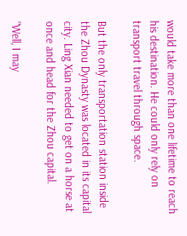would take more than one lifetime to reach his destination. He could only rely on transport travel through space.

But the only transportation station inside the Zhou Dynasty was located in its capital city. Ling Xian needed to get on a horse at once and head for the Zhou capital.

"Well, I may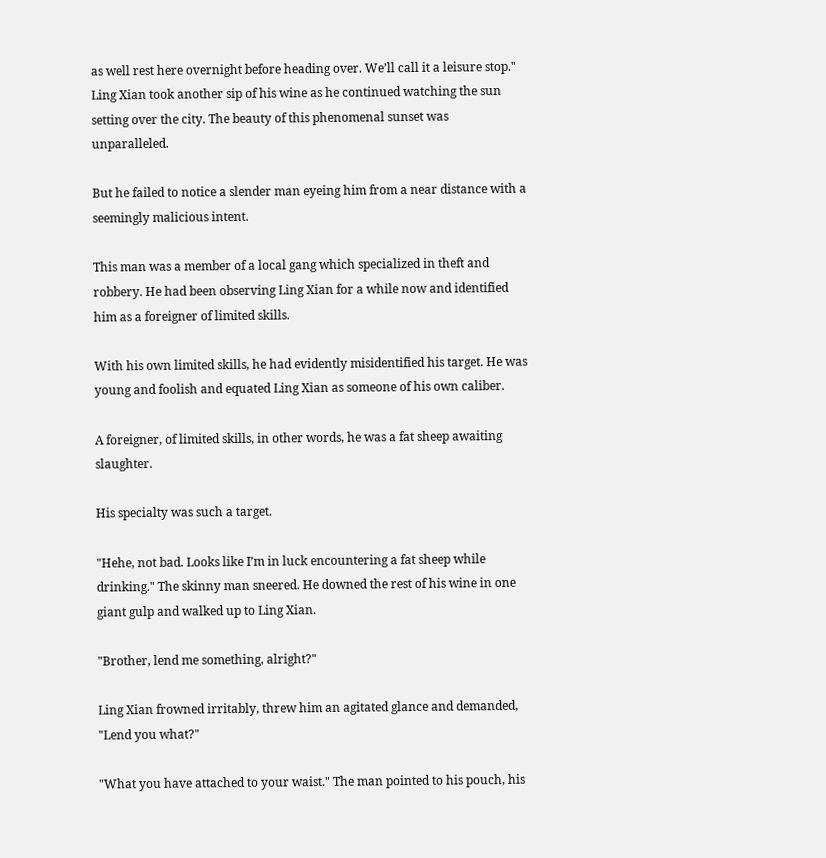as well rest here overnight before heading over. We’ll call it a leisure stop." Ling Xian took another sip of his wine as he continued watching the sun setting over the city. The beauty of this phenomenal sunset was unparalleled.

But he failed to notice a slender man eyeing him from a near distance with a seemingly malicious intent.

This man was a member of a local gang which specialized in theft and robbery. He had been observing Ling Xian for a while now and identified him as a foreigner of limited skills.

With his own limited skills, he had evidently misidentified his target. He was young and foolish and equated Ling Xian as someone of his own caliber.

A foreigner, of limited skills, in other words, he was a fat sheep awaiting slaughter.

His specialty was such a target.

"Hehe, not bad. Looks like I’m in luck encountering a fat sheep while drinking." The skinny man sneered. He downed the rest of his wine in one giant gulp and walked up to Ling Xian.

"Brother, lend me something, alright?"

Ling Xian frowned irritably, threw him an agitated glance and demanded, "Lend you what?"

"What you have attached to your waist." The man pointed to his pouch, his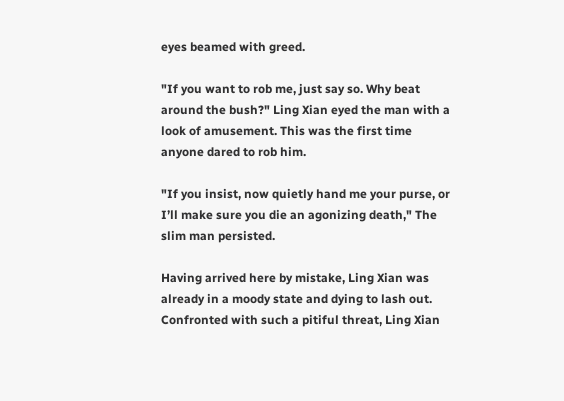eyes beamed with greed.

"If you want to rob me, just say so. Why beat around the bush?" Ling Xian eyed the man with a look of amusement. This was the first time anyone dared to rob him.

"If you insist, now quietly hand me your purse, or I’ll make sure you die an agonizing death," The slim man persisted.

Having arrived here by mistake, Ling Xian was already in a moody state and dying to lash out. Confronted with such a pitiful threat, Ling Xian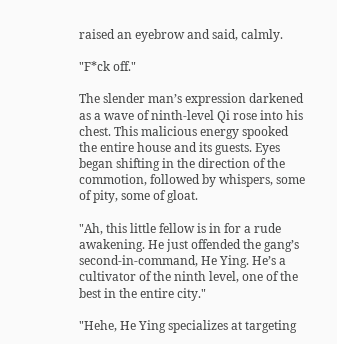raised an eyebrow and said, calmly.

"F*ck off."

The slender man’s expression darkened as a wave of ninth-level Qi rose into his chest. This malicious energy spooked the entire house and its guests. Eyes began shifting in the direction of the commotion, followed by whispers, some of pity, some of gloat.

"Ah, this little fellow is in for a rude awakening. He just offended the gang’s second-in-command, He Ying. He’s a cultivator of the ninth level, one of the best in the entire city."

"Hehe, He Ying specializes at targeting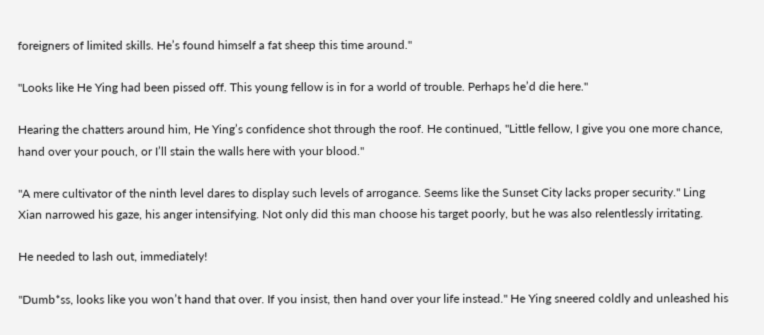foreigners of limited skills. He’s found himself a fat sheep this time around."

"Looks like He Ying had been pissed off. This young fellow is in for a world of trouble. Perhaps he’d die here."

Hearing the chatters around him, He Ying’s confidence shot through the roof. He continued, "Little fellow, I give you one more chance, hand over your pouch, or I’ll stain the walls here with your blood."

"A mere cultivator of the ninth level dares to display such levels of arrogance. Seems like the Sunset City lacks proper security." Ling Xian narrowed his gaze, his anger intensifying. Not only did this man choose his target poorly, but he was also relentlessly irritating.

He needed to lash out, immediately!

"Dumb*ss, looks like you won’t hand that over. If you insist, then hand over your life instead." He Ying sneered coldly and unleashed his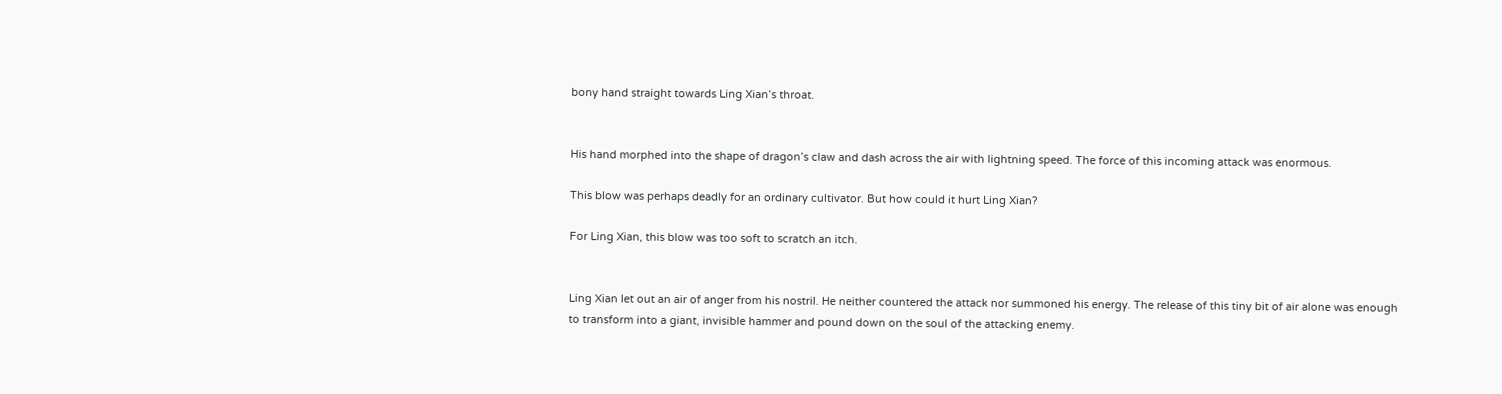bony hand straight towards Ling Xian’s throat.


His hand morphed into the shape of dragon’s claw and dash across the air with lightning speed. The force of this incoming attack was enormous.

This blow was perhaps deadly for an ordinary cultivator. But how could it hurt Ling Xian?

For Ling Xian, this blow was too soft to scratch an itch.


Ling Xian let out an air of anger from his nostril. He neither countered the attack nor summoned his energy. The release of this tiny bit of air alone was enough to transform into a giant, invisible hammer and pound down on the soul of the attacking enemy.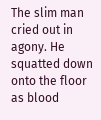The slim man cried out in agony. He squatted down onto the floor as blood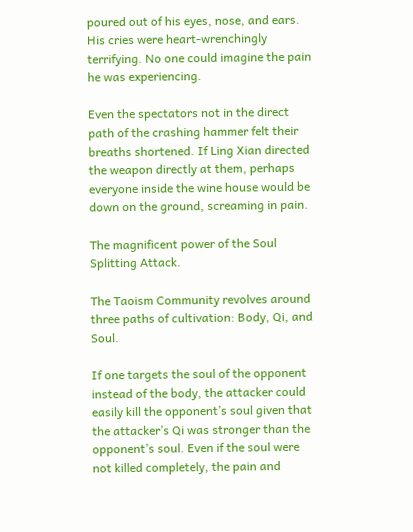poured out of his eyes, nose, and ears. His cries were heart-wrenchingly terrifying. No one could imagine the pain he was experiencing.

Even the spectators not in the direct path of the crashing hammer felt their breaths shortened. If Ling Xian directed the weapon directly at them, perhaps everyone inside the wine house would be down on the ground, screaming in pain.

The magnificent power of the Soul Splitting Attack.

The Taoism Community revolves around three paths of cultivation: Body, Qi, and Soul.

If one targets the soul of the opponent instead of the body, the attacker could easily kill the opponent’s soul given that the attacker’s Qi was stronger than the opponent’s soul. Even if the soul were not killed completely, the pain and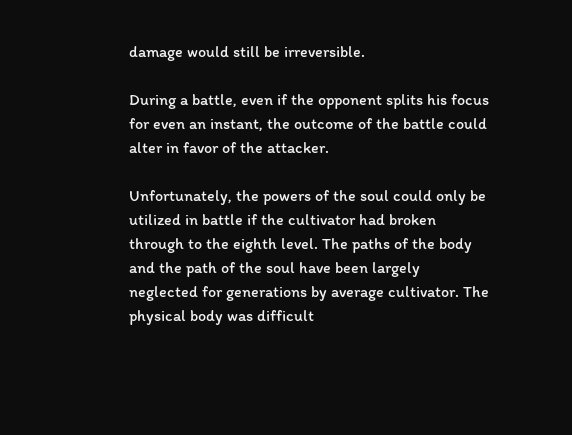damage would still be irreversible.

During a battle, even if the opponent splits his focus for even an instant, the outcome of the battle could alter in favor of the attacker.

Unfortunately, the powers of the soul could only be utilized in battle if the cultivator had broken through to the eighth level. The paths of the body and the path of the soul have been largely neglected for generations by average cultivator. The physical body was difficult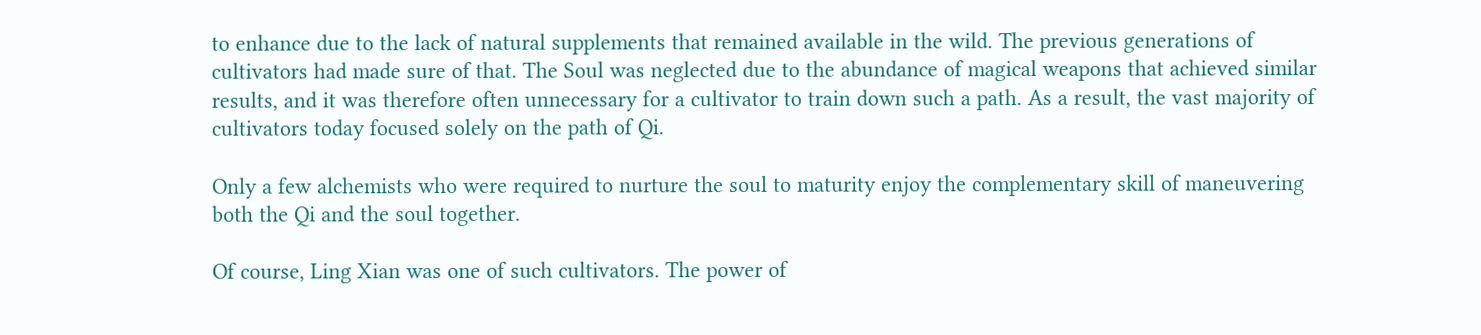to enhance due to the lack of natural supplements that remained available in the wild. The previous generations of cultivators had made sure of that. The Soul was neglected due to the abundance of magical weapons that achieved similar results, and it was therefore often unnecessary for a cultivator to train down such a path. As a result, the vast majority of cultivators today focused solely on the path of Qi.

Only a few alchemists who were required to nurture the soul to maturity enjoy the complementary skill of maneuvering both the Qi and the soul together.

Of course, Ling Xian was one of such cultivators. The power of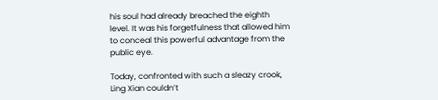his soul had already breached the eighth level. It was his forgetfulness that allowed him to conceal this powerful advantage from the public eye.

Today, confronted with such a sleazy crook, Ling Xian couldn’t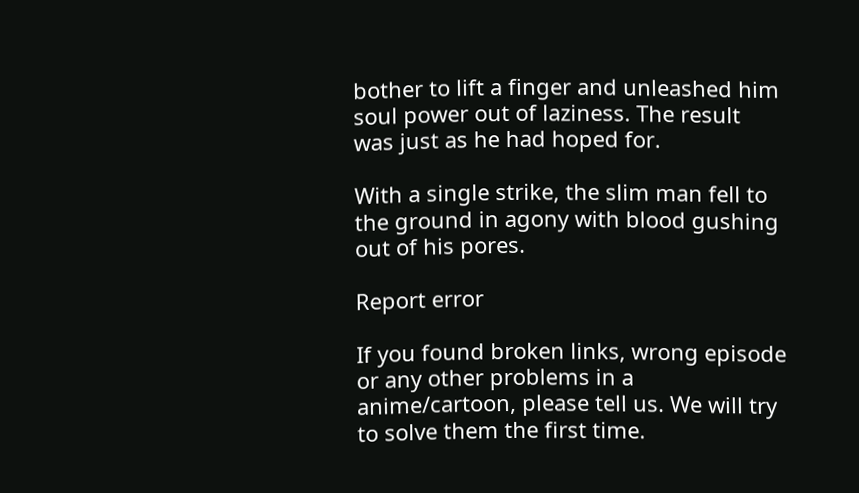bother to lift a finger and unleashed him soul power out of laziness. The result was just as he had hoped for.

With a single strike, the slim man fell to the ground in agony with blood gushing out of his pores.

Report error

If you found broken links, wrong episode or any other problems in a anime/cartoon, please tell us. We will try to solve them the first time.